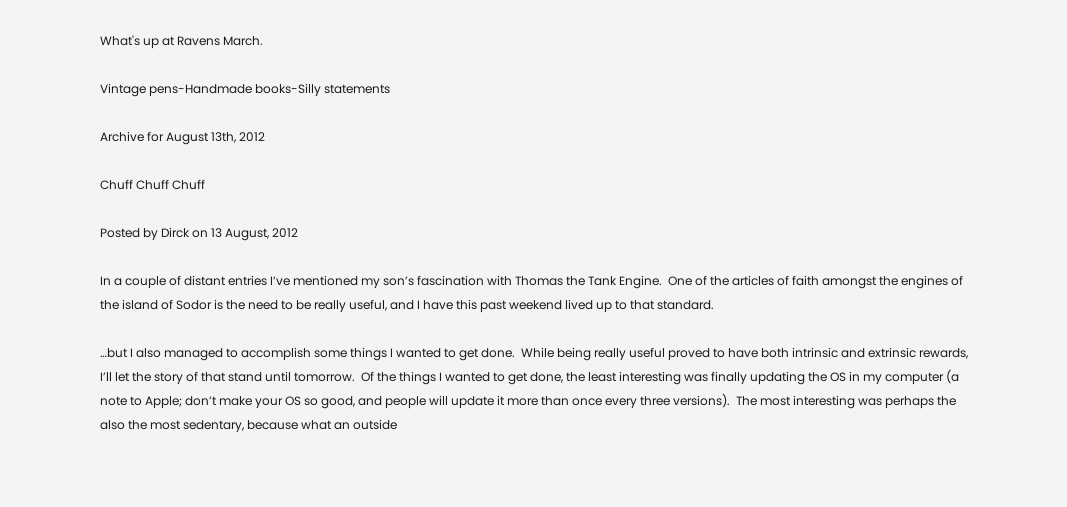What's up at Ravens March.

Vintage pens-Handmade books-Silly statements

Archive for August 13th, 2012

Chuff Chuff Chuff

Posted by Dirck on 13 August, 2012

In a couple of distant entries I’ve mentioned my son’s fascination with Thomas the Tank Engine.  One of the articles of faith amongst the engines of the island of Sodor is the need to be really useful, and I have this past weekend lived up to that standard.

…but I also managed to accomplish some things I wanted to get done.  While being really useful proved to have both intrinsic and extrinsic rewards, I’ll let the story of that stand until tomorrow.  Of the things I wanted to get done, the least interesting was finally updating the OS in my computer (a note to Apple; don’t make your OS so good, and people will update it more than once every three versions).  The most interesting was perhaps the also the most sedentary, because what an outside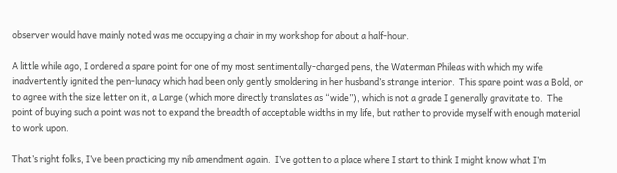observer would have mainly noted was me occupying a chair in my workshop for about a half-hour.

A little while ago, I ordered a spare point for one of my most sentimentally-charged pens, the Waterman Phileas with which my wife inadvertently ignited the pen-lunacy which had been only gently smoldering in her husband’s strange interior.  This spare point was a Bold, or to agree with the size letter on it, a Large (which more directly translates as “wide”), which is not a grade I generally gravitate to.  The point of buying such a point was not to expand the breadth of acceptable widths in my life, but rather to provide myself with enough material to work upon.

That’s right folks, I’ve been practicing my nib amendment again.  I’ve gotten to a place where I start to think I might know what I’m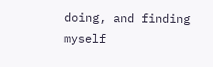doing, and finding myself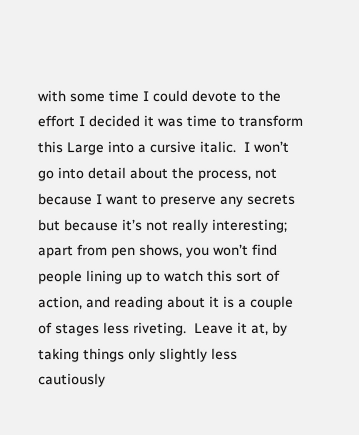with some time I could devote to the effort I decided it was time to transform this Large into a cursive italic.  I won’t go into detail about the process, not because I want to preserve any secrets but because it’s not really interesting; apart from pen shows, you won’t find people lining up to watch this sort of action, and reading about it is a couple of stages less riveting.  Leave it at, by taking things only slightly less cautiously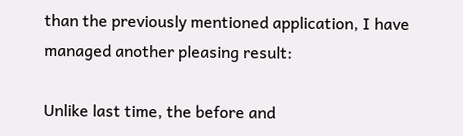than the previously mentioned application, I have managed another pleasing result:

Unlike last time, the before and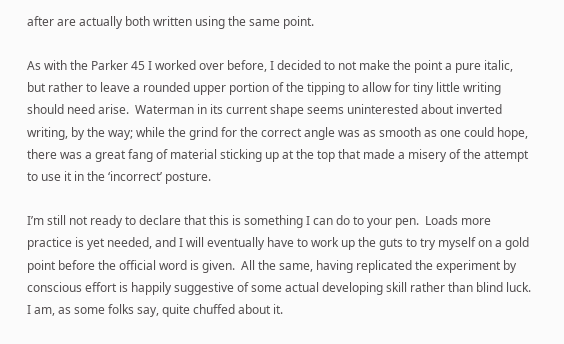after are actually both written using the same point.

As with the Parker 45 I worked over before, I decided to not make the point a pure italic, but rather to leave a rounded upper portion of the tipping to allow for tiny little writing should need arise.  Waterman in its current shape seems uninterested about inverted writing, by the way; while the grind for the correct angle was as smooth as one could hope, there was a great fang of material sticking up at the top that made a misery of the attempt to use it in the ‘incorrect’ posture.

I’m still not ready to declare that this is something I can do to your pen.  Loads more practice is yet needed, and I will eventually have to work up the guts to try myself on a gold point before the official word is given.  All the same, having replicated the experiment by conscious effort is happily suggestive of some actual developing skill rather than blind luck.  I am, as some folks say, quite chuffed about it.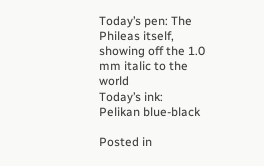Today’s pen: The Phileas itself, showing off the 1.0 mm italic to the world
Today’s ink: Pelikan blue-black

Posted in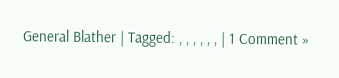General Blather | Tagged: , , , , , , | 1 Comment »